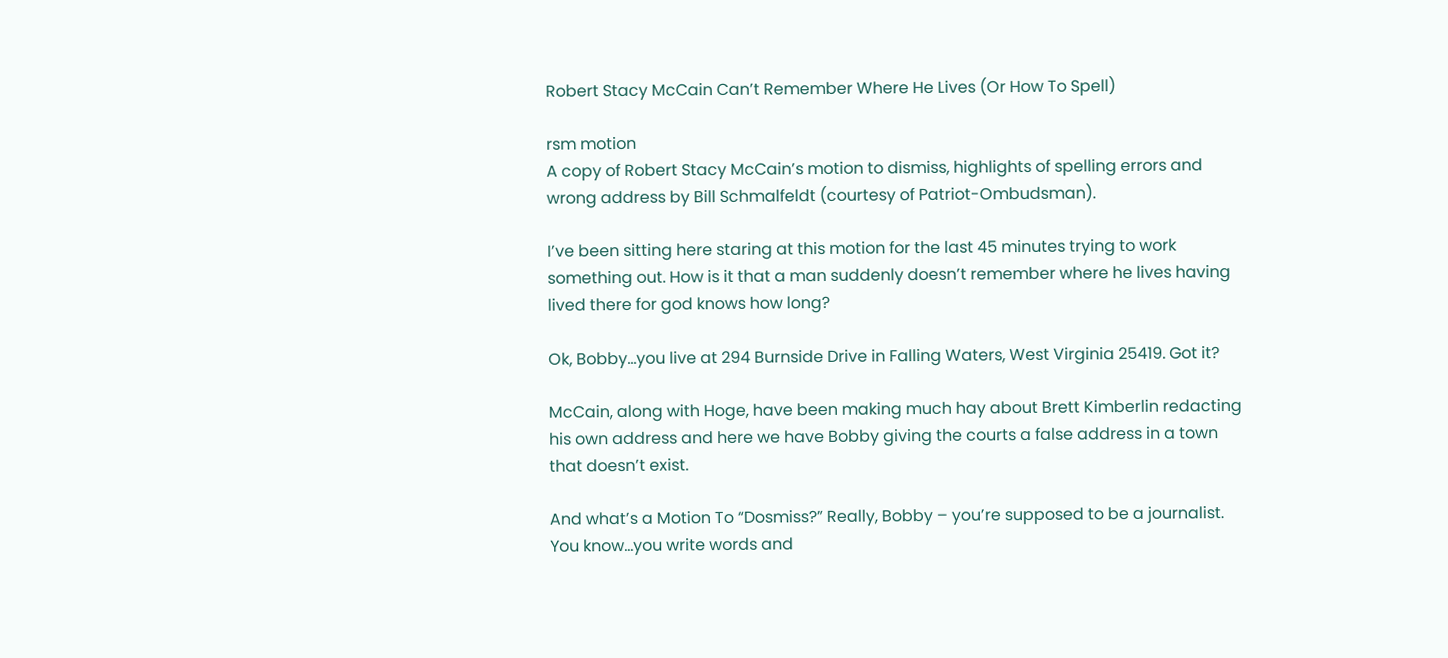Robert Stacy McCain Can’t Remember Where He Lives (Or How To Spell)

rsm motion
A copy of Robert Stacy McCain’s motion to dismiss, highlights of spelling errors and wrong address by Bill Schmalfeldt (courtesy of Patriot-Ombudsman).

I’ve been sitting here staring at this motion for the last 45 minutes trying to work something out. How is it that a man suddenly doesn’t remember where he lives having lived there for god knows how long?

Ok, Bobby…you live at 294 Burnside Drive in Falling Waters, West Virginia 25419. Got it?

McCain, along with Hoge, have been making much hay about Brett Kimberlin redacting his own address and here we have Bobby giving the courts a false address in a town that doesn’t exist.

And what’s a Motion To “Dosmiss?” Really, Bobby – you’re supposed to be a journalist. You know…you write words and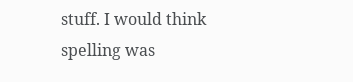stuff. I would think spelling was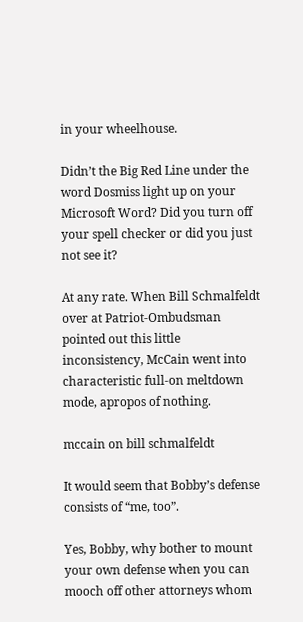in your wheelhouse.

Didn’t the Big Red Line under the word Dosmiss light up on your Microsoft Word? Did you turn off your spell checker or did you just not see it?

At any rate. When Bill Schmalfeldt over at Patriot-Ombudsman pointed out this little inconsistency, McCain went into characteristic full-on meltdown mode, apropos of nothing.

mccain on bill schmalfeldt

It would seem that Bobby’s defense consists of “me, too”.

Yes, Bobby, why bother to mount your own defense when you can mooch off other attorneys whom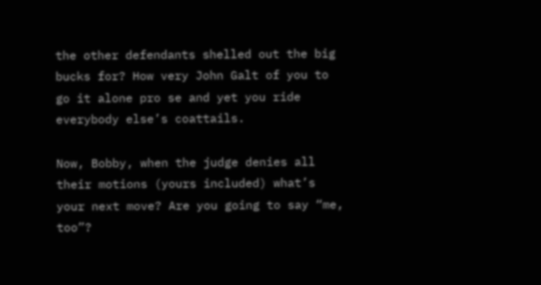the other defendants shelled out the big bucks for? How very John Galt of you to go it alone pro se and yet you ride everybody else’s coattails.

Now, Bobby, when the judge denies all their motions (yours included) what’s your next move? Are you going to say “me, too”?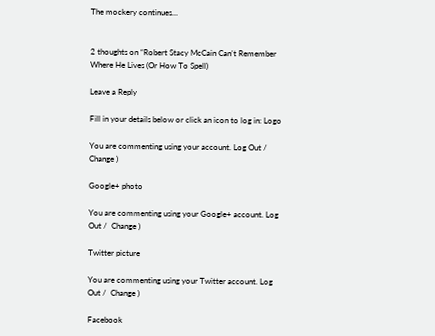The mockery continues…


2 thoughts on “Robert Stacy McCain Can’t Remember Where He Lives (Or How To Spell)

Leave a Reply

Fill in your details below or click an icon to log in: Logo

You are commenting using your account. Log Out /  Change )

Google+ photo

You are commenting using your Google+ account. Log Out /  Change )

Twitter picture

You are commenting using your Twitter account. Log Out /  Change )

Facebook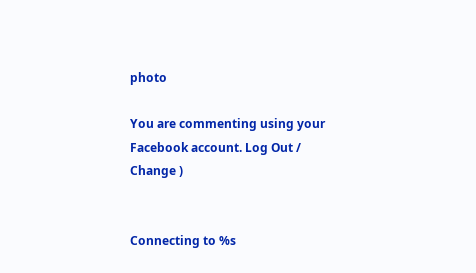photo

You are commenting using your Facebook account. Log Out /  Change )


Connecting to %s